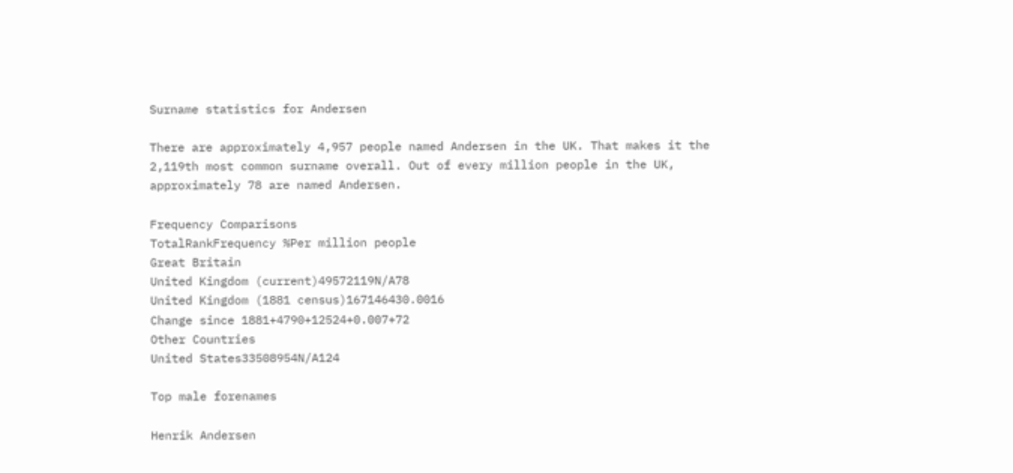Surname statistics for Andersen

There are approximately 4,957 people named Andersen in the UK. That makes it the 2,119th most common surname overall. Out of every million people in the UK, approximately 78 are named Andersen.

Frequency Comparisons
TotalRankFrequency %Per million people
Great Britain
United Kingdom (current)49572119N/A78
United Kingdom (1881 census)167146430.0016
Change since 1881+4790+12524+0.007+72
Other Countries
United States33508954N/A124

Top male forenames

Henrik Andersen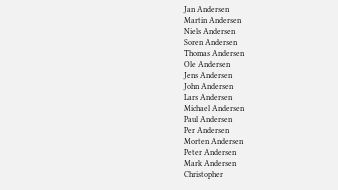Jan Andersen
Martin Andersen
Niels Andersen
Soren Andersen
Thomas Andersen
Ole Andersen
Jens Andersen
John Andersen
Lars Andersen
Michael Andersen
Paul Andersen
Per Andersen
Morten Andersen
Peter Andersen
Mark Andersen
Christopher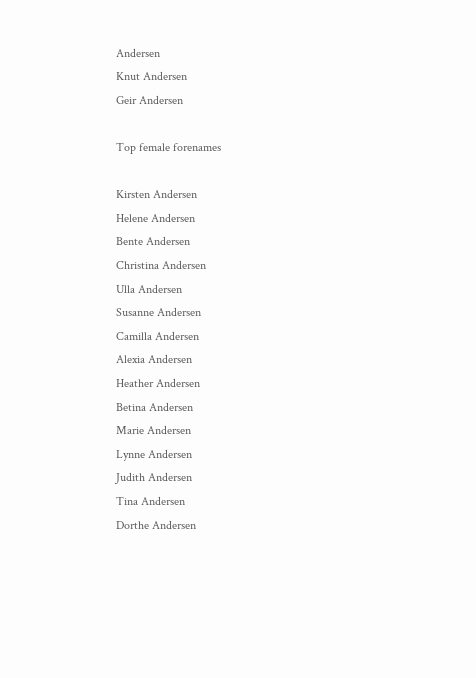Andersen
Knut Andersen
Geir Andersen

Top female forenames

Kirsten Andersen
Helene Andersen
Bente Andersen
Christina Andersen
Ulla Andersen
Susanne Andersen
Camilla Andersen
Alexia Andersen
Heather Andersen
Betina Andersen
Marie Andersen
Lynne Andersen
Judith Andersen
Tina Andersen
Dorthe Andersen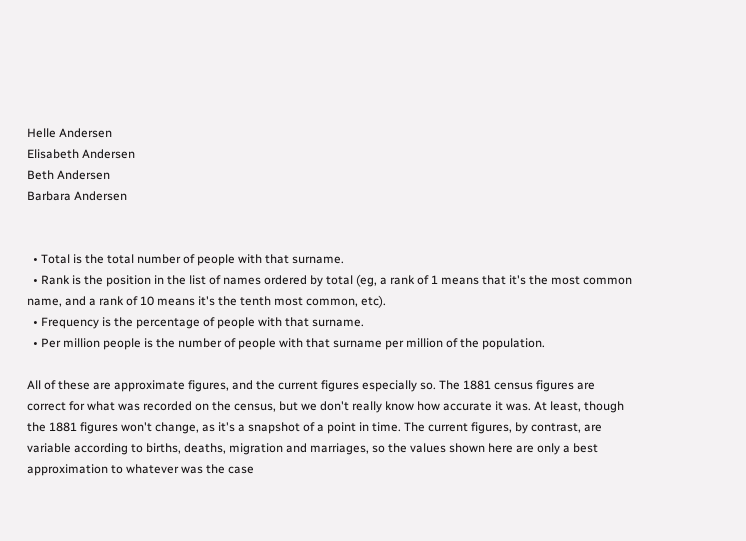Helle Andersen
Elisabeth Andersen
Beth Andersen
Barbara Andersen


  • Total is the total number of people with that surname.
  • Rank is the position in the list of names ordered by total (eg, a rank of 1 means that it's the most common name, and a rank of 10 means it's the tenth most common, etc).
  • Frequency is the percentage of people with that surname.
  • Per million people is the number of people with that surname per million of the population.

All of these are approximate figures, and the current figures especially so. The 1881 census figures are correct for what was recorded on the census, but we don't really know how accurate it was. At least, though the 1881 figures won't change, as it's a snapshot of a point in time. The current figures, by contrast, are variable according to births, deaths, migration and marriages, so the values shown here are only a best approximation to whatever was the case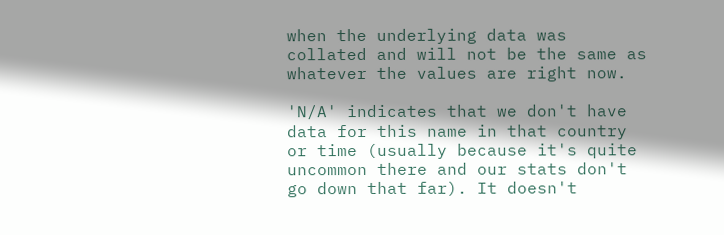when the underlying data was collated and will not be the same as whatever the values are right now.

'N/A' indicates that we don't have data for this name in that country or time (usually because it's quite uncommon there and our stats don't go down that far). It doesn't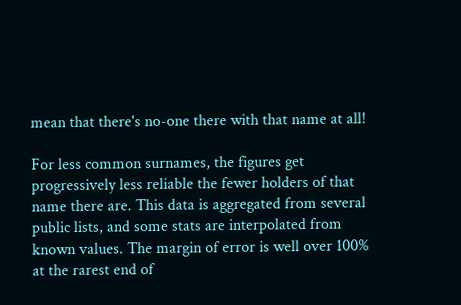mean that there's no-one there with that name at all!

For less common surnames, the figures get progressively less reliable the fewer holders of that name there are. This data is aggregated from several public lists, and some stats are interpolated from known values. The margin of error is well over 100% at the rarest end of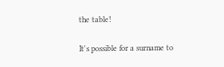the table!

It's possible for a surname to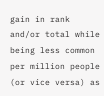gain in rank and/or total while being less common per million people (or vice versa) as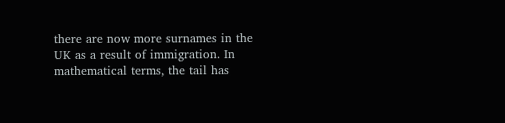there are now more surnames in the UK as a result of immigration. In mathematical terms, the tail has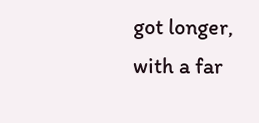got longer, with a far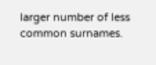larger number of less common surnames.